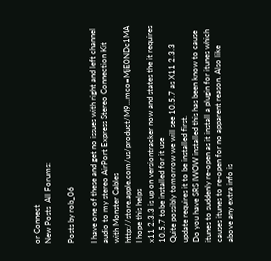or Connect
New Posts  All Forums:

Posts by rob_06

I have one of these and get no issues with right and left channel audio to my stereo AirPort Express Stereo Connection Kit with Monster Cables http://store.apple.com/us/product/M9...mco=MjE0NDc1MA I hope this helps
x11 2.3.3 is up on versiontracker now and states the it requires 10.5.7 tobe installed for it use
Quite possibly tomorrow we will see 10.5.7 as X11 2.3.3 update requires it to be installed first.
Do you have SRS IWOW installed this has been know to cause itunes to suddenly re-open as it install a plugin for itunes which causes itunes to re-open for no apparent reason. Also like above any extra info is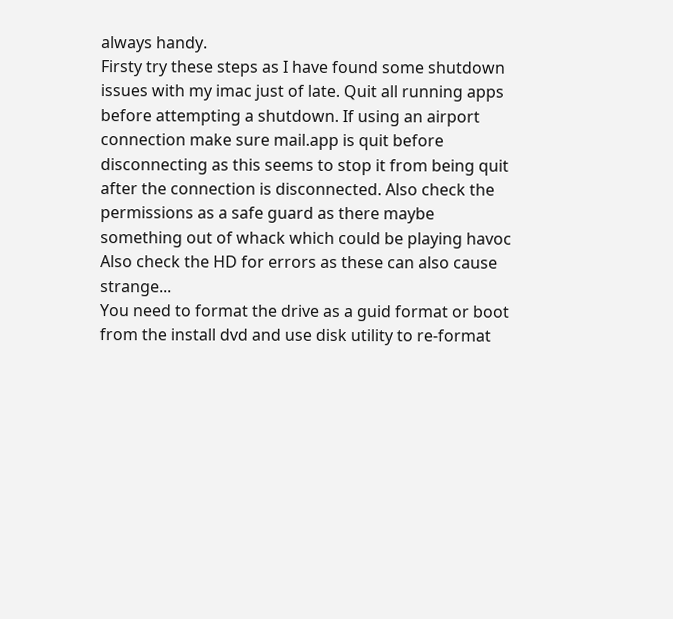always handy.
Firsty try these steps as I have found some shutdown issues with my imac just of late. Quit all running apps before attempting a shutdown. If using an airport connection make sure mail.app is quit before disconnecting as this seems to stop it from being quit after the connection is disconnected. Also check the permissions as a safe guard as there maybe something out of whack which could be playing havoc Also check the HD for errors as these can also cause strange...
You need to format the drive as a guid format or boot from the install dvd and use disk utility to re-format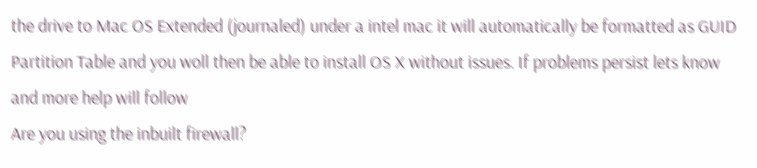the drive to Mac OS Extended (journaled) under a intel mac it will automatically be formatted as GUID Partition Table and you woll then be able to install OS X without issues. If problems persist lets know and more help will follow
Are you using the inbuilt firewall?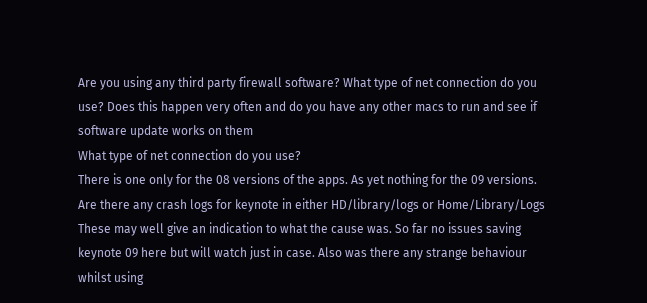Are you using any third party firewall software? What type of net connection do you use? Does this happen very often and do you have any other macs to run and see if software update works on them
What type of net connection do you use?
There is one only for the 08 versions of the apps. As yet nothing for the 09 versions.
Are there any crash logs for keynote in either HD/library/logs or Home/Library/Logs These may well give an indication to what the cause was. So far no issues saving keynote 09 here but will watch just in case. Also was there any strange behaviour whilst using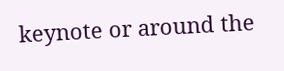keynote or around the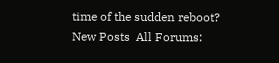time of the sudden reboot?
New Posts  All Forums: